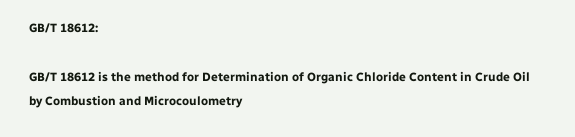GB/T 18612:

GB/T 18612 is the method for Determination of Organic Chloride Content in Crude Oil by Combustion and Microcoulometry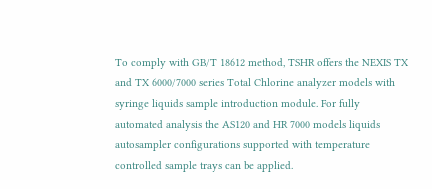To comply with GB/T 18612 method, TSHR offers the NEXIS TX and TX 6000/7000 series Total Chlorine analyzer models with syringe liquids sample introduction module. For fully automated analysis the AS120 and HR 7000 models liquids autosampler configurations supported with temperature controlled sample trays can be applied.